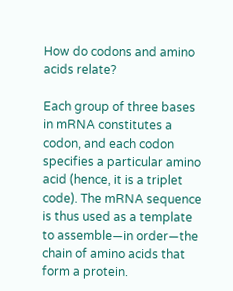How do codons and amino acids relate?

Each group of three bases in mRNA constitutes a codon, and each codon specifies a particular amino acid (hence, it is a triplet code). The mRNA sequence is thus used as a template to assemble—in order—the chain of amino acids that form a protein.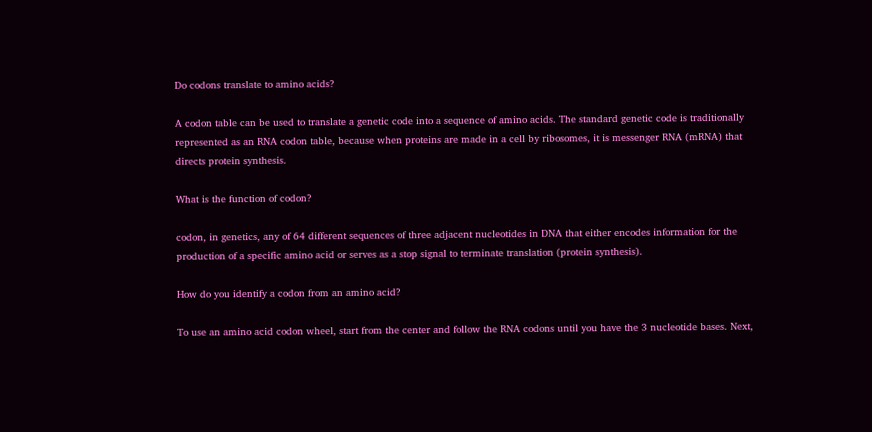Do codons translate to amino acids?

A codon table can be used to translate a genetic code into a sequence of amino acids. The standard genetic code is traditionally represented as an RNA codon table, because when proteins are made in a cell by ribosomes, it is messenger RNA (mRNA) that directs protein synthesis.

What is the function of codon?

codon, in genetics, any of 64 different sequences of three adjacent nucleotides in DNA that either encodes information for the production of a specific amino acid or serves as a stop signal to terminate translation (protein synthesis).

How do you identify a codon from an amino acid?

To use an amino acid codon wheel, start from the center and follow the RNA codons until you have the 3 nucleotide bases. Next,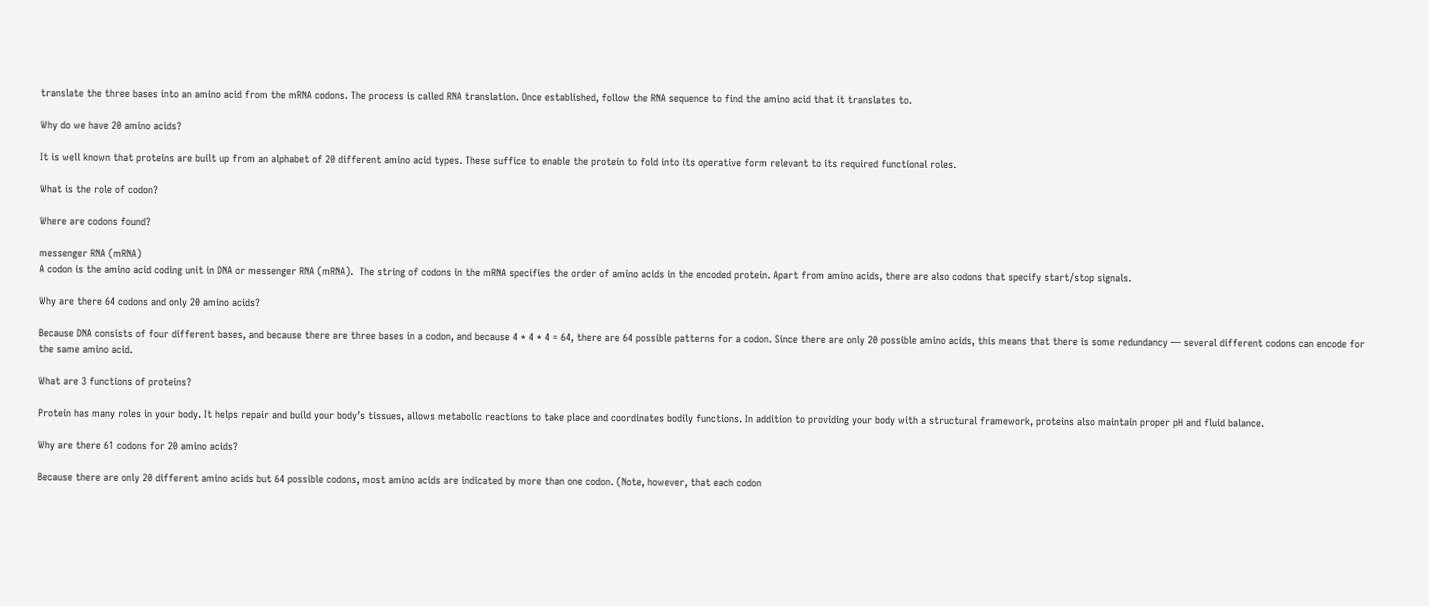translate the three bases into an amino acid from the mRNA codons. The process is called RNA translation. Once established, follow the RNA sequence to find the amino acid that it translates to.

Why do we have 20 amino acids?

It is well known that proteins are built up from an alphabet of 20 different amino acid types. These suffice to enable the protein to fold into its operative form relevant to its required functional roles.

What is the role of codon?

Where are codons found?

messenger RNA (mRNA)
A codon is the amino acid coding unit in DNA or messenger RNA (mRNA).  The string of codons in the mRNA specifies the order of amino acids in the encoded protein. Apart from amino acids, there are also codons that specify start/stop signals.

Why are there 64 codons and only 20 amino acids?

Because DNA consists of four different bases, and because there are three bases in a codon, and because 4 * 4 * 4 = 64, there are 64 possible patterns for a codon. Since there are only 20 possible amino acids, this means that there is some redundancy — several different codons can encode for the same amino acid.

What are 3 functions of proteins?

Protein has many roles in your body. It helps repair and build your body’s tissues, allows metabolic reactions to take place and coordinates bodily functions. In addition to providing your body with a structural framework, proteins also maintain proper pH and fluid balance.

Why are there 61 codons for 20 amino acids?

Because there are only 20 different amino acids but 64 possible codons, most amino acids are indicated by more than one codon. (Note, however, that each codon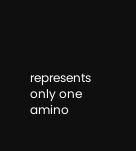represents only one amino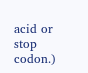acid or stop codon.)